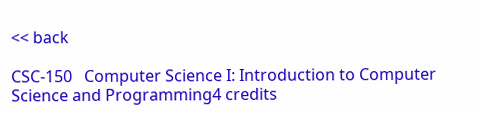<< back

CSC-150   Computer Science I: Introduction to Computer Science and Programming4 credits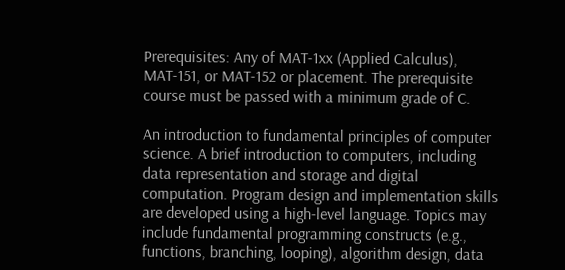Prerequisites: Any of MAT-1xx (Applied Calculus), MAT-151, or MAT-152 or placement. The prerequisite course must be passed with a minimum grade of C.

An introduction to fundamental principles of computer science. A brief introduction to computers, including data representation and storage and digital computation. Program design and implementation skills are developed using a high-level language. Topics may include fundamental programming constructs (e.g., functions, branching, looping), algorithm design, data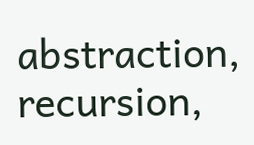abstraction, recursion,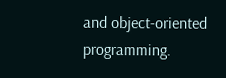and object-oriented programming.